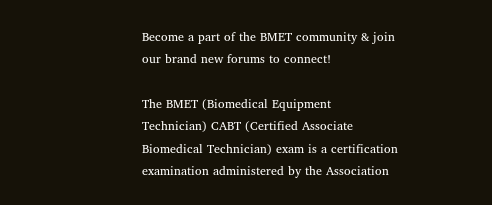Become a part of the BMET community & join our brand new forums to connect!

The BMET (Biomedical Equipment Technician) CABT (Certified Associate Biomedical Technician) exam is a certification examination administered by the Association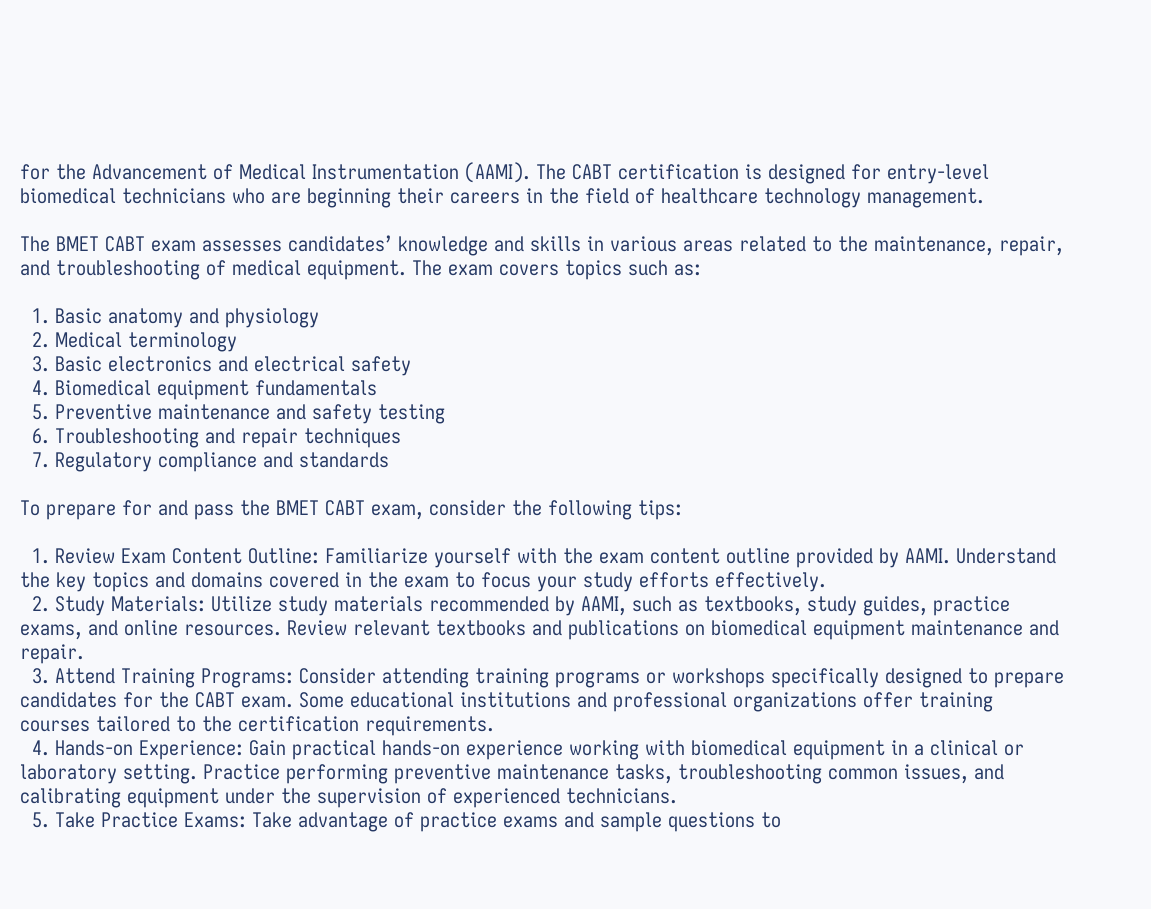for the Advancement of Medical Instrumentation (AAMI). The CABT certification is designed for entry-level biomedical technicians who are beginning their careers in the field of healthcare technology management.

The BMET CABT exam assesses candidates’ knowledge and skills in various areas related to the maintenance, repair, and troubleshooting of medical equipment. The exam covers topics such as:

  1. Basic anatomy and physiology
  2. Medical terminology
  3. Basic electronics and electrical safety
  4. Biomedical equipment fundamentals
  5. Preventive maintenance and safety testing
  6. Troubleshooting and repair techniques
  7. Regulatory compliance and standards

To prepare for and pass the BMET CABT exam, consider the following tips:

  1. Review Exam Content Outline: Familiarize yourself with the exam content outline provided by AAMI. Understand the key topics and domains covered in the exam to focus your study efforts effectively.
  2. Study Materials: Utilize study materials recommended by AAMI, such as textbooks, study guides, practice exams, and online resources. Review relevant textbooks and publications on biomedical equipment maintenance and repair.
  3. Attend Training Programs: Consider attending training programs or workshops specifically designed to prepare candidates for the CABT exam. Some educational institutions and professional organizations offer training courses tailored to the certification requirements.
  4. Hands-on Experience: Gain practical hands-on experience working with biomedical equipment in a clinical or laboratory setting. Practice performing preventive maintenance tasks, troubleshooting common issues, and calibrating equipment under the supervision of experienced technicians.
  5. Take Practice Exams: Take advantage of practice exams and sample questions to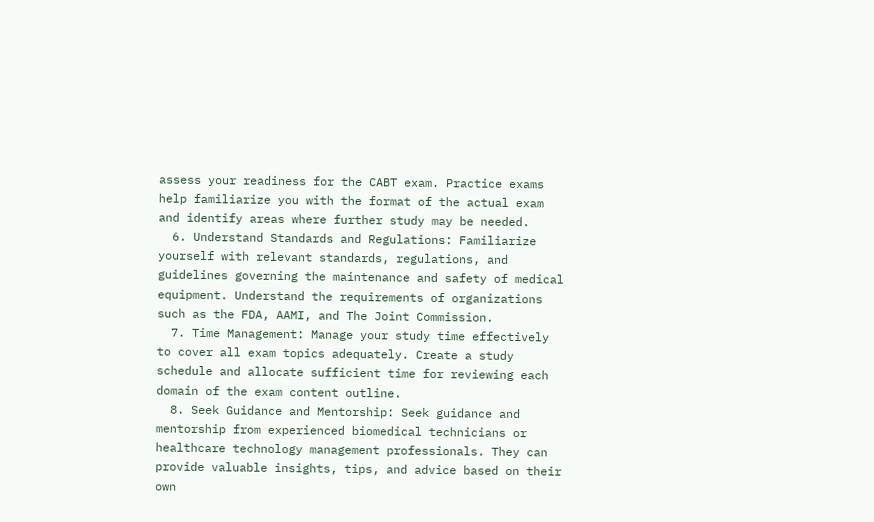assess your readiness for the CABT exam. Practice exams help familiarize you with the format of the actual exam and identify areas where further study may be needed.
  6. Understand Standards and Regulations: Familiarize yourself with relevant standards, regulations, and guidelines governing the maintenance and safety of medical equipment. Understand the requirements of organizations such as the FDA, AAMI, and The Joint Commission.
  7. Time Management: Manage your study time effectively to cover all exam topics adequately. Create a study schedule and allocate sufficient time for reviewing each domain of the exam content outline.
  8. Seek Guidance and Mentorship: Seek guidance and mentorship from experienced biomedical technicians or healthcare technology management professionals. They can provide valuable insights, tips, and advice based on their own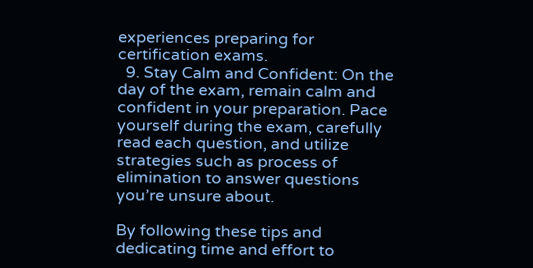experiences preparing for certification exams.
  9. Stay Calm and Confident: On the day of the exam, remain calm and confident in your preparation. Pace yourself during the exam, carefully read each question, and utilize strategies such as process of elimination to answer questions you’re unsure about.

By following these tips and dedicating time and effort to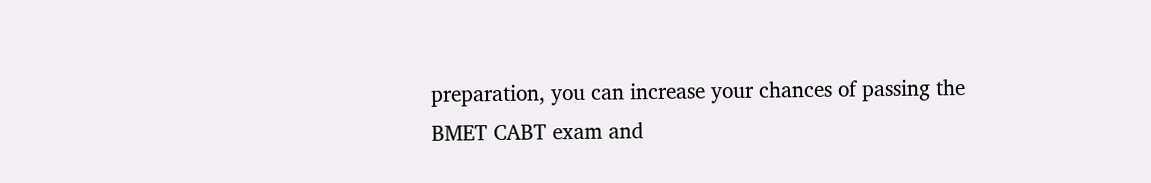preparation, you can increase your chances of passing the BMET CABT exam and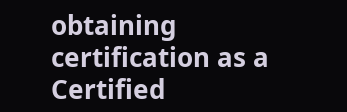obtaining certification as a Certified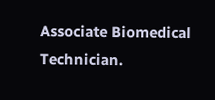Associate Biomedical Technician.